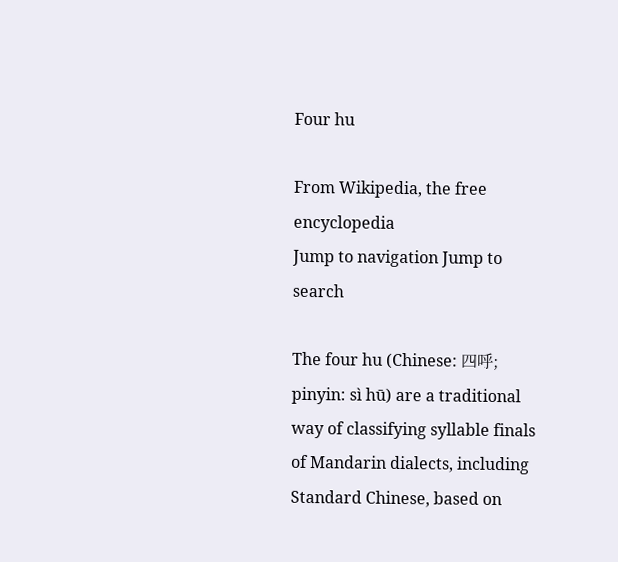Four hu

From Wikipedia, the free encyclopedia
Jump to navigation Jump to search

The four hu (Chinese: 四呼; pinyin: sì hū) are a traditional way of classifying syllable finals of Mandarin dialects, including Standard Chinese, based on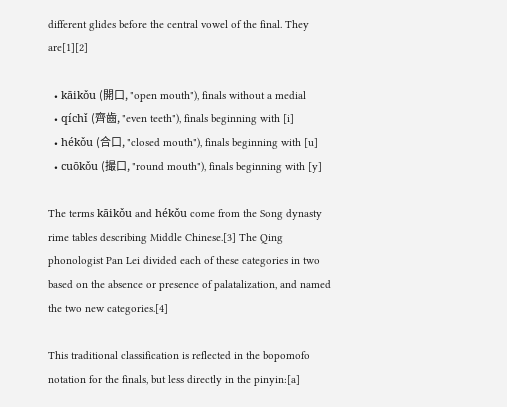different glides before the central vowel of the final. They are[1][2]

  • kāikǒu (開口, "open mouth"), finals without a medial
  • qíchǐ (齊齒, "even teeth"), finals beginning with [i]
  • hékǒu (合口, "closed mouth"), finals beginning with [u]
  • cuōkǒu (撮口, "round mouth"), finals beginning with [y]

The terms kāikǒu and hékǒu come from the Song dynasty rime tables describing Middle Chinese.[3] The Qing phonologist Pan Lei divided each of these categories in two based on the absence or presence of palatalization, and named the two new categories.[4]

This traditional classification is reflected in the bopomofo notation for the finals, but less directly in the pinyin:[a]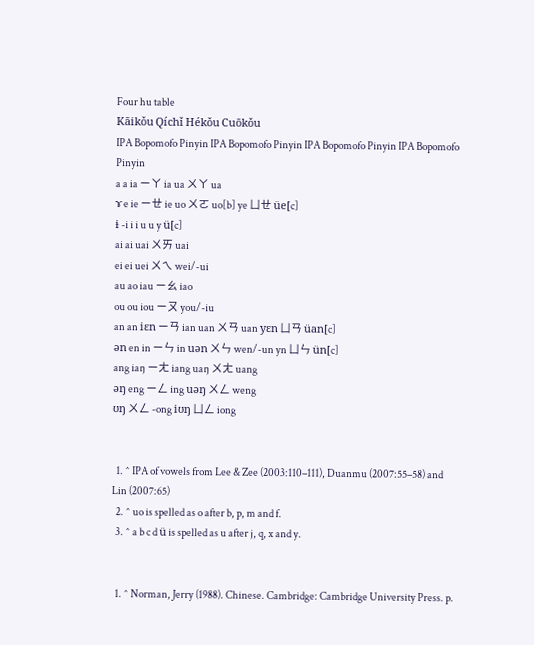Four hu table
Kāikǒu Qíchǐ Hékǒu Cuōkǒu
IPA Bopomofo Pinyin IPA Bopomofo Pinyin IPA Bopomofo Pinyin IPA Bopomofo Pinyin
a a ia ㄧㄚ ia ua ㄨㄚ ua
ɤ e ie ㄧㄝ ie uo ㄨㄛ uo[b] ye ㄩㄝ üe[c]
ɨ -i i i u u y ü[c]
ai ai uai ㄨㄞ uai
ei ei uei ㄨㄟ wei/-ui
au ao iau ㄧㄠ iao
ou ou iou ㄧㄡ you/-iu
an an iɛn ㄧㄢ ian uan ㄨㄢ uan yɛn ㄩㄢ üan[c]
ən en in ㄧㄣ in uən ㄨㄣ wen/-un yn ㄩㄣ ün[c]
ang iaŋ ㄧㄤ iang uaŋ ㄨㄤ uang
əŋ eng ㄧㄥ ing uəŋ ㄨㄥ weng
ʊŋ ㄨㄥ -ong iʊŋ ㄩㄥ iong


  1. ^ IPA of vowels from Lee & Zee (2003:110–111), Duanmu (2007:55–58) and Lin (2007:65)
  2. ^ uo is spelled as o after b, p, m and f.
  3. ^ a b c d ü is spelled as u after j, q, x and y.


  1. ^ Norman, Jerry (1988). Chinese. Cambridge: Cambridge University Press. p.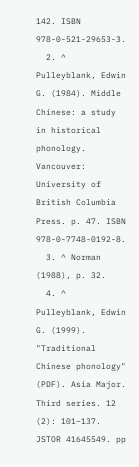142. ISBN 978-0-521-29653-3.
  2. ^ Pulleyblank, Edwin G. (1984). Middle Chinese: a study in historical phonology. Vancouver: University of British Columbia Press. p. 47. ISBN 978-0-7748-0192-8.
  3. ^ Norman (1988), p. 32.
  4. ^ Pulleyblank, Edwin G. (1999). "Traditional Chinese phonology" (PDF). Asia Major. Third series. 12 (2): 101–137. JSTOR 41645549. pp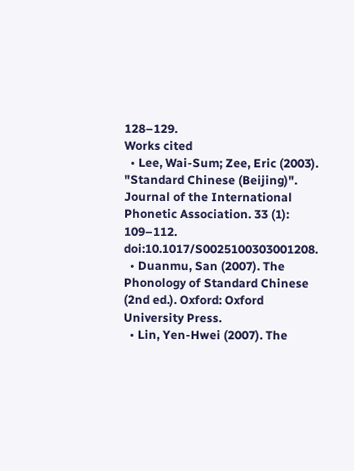128–129.
Works cited
  • Lee, Wai-Sum; Zee, Eric (2003). "Standard Chinese (Beijing)". Journal of the International Phonetic Association. 33 (1): 109–112. doi:10.1017/S0025100303001208.
  • Duanmu, San (2007). The Phonology of Standard Chinese (2nd ed.). Oxford: Oxford University Press.
  • Lin, Yen-Hwei (2007). The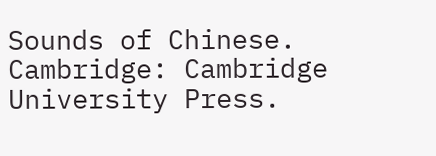Sounds of Chinese. Cambridge: Cambridge University Press.